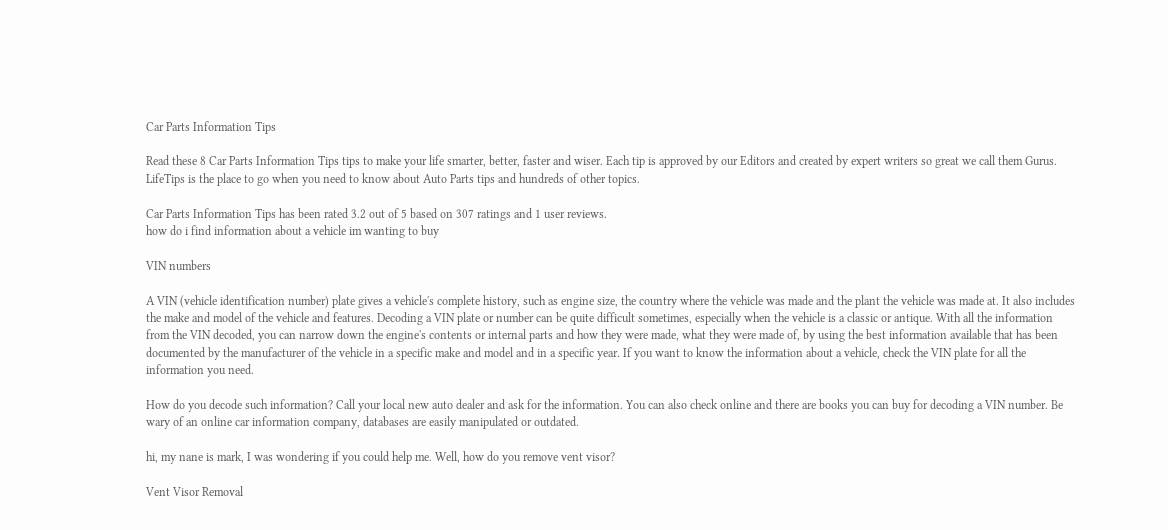Car Parts Information Tips

Read these 8 Car Parts Information Tips tips to make your life smarter, better, faster and wiser. Each tip is approved by our Editors and created by expert writers so great we call them Gurus. LifeTips is the place to go when you need to know about Auto Parts tips and hundreds of other topics.

Car Parts Information Tips has been rated 3.2 out of 5 based on 307 ratings and 1 user reviews.
how do i find information about a vehicle im wanting to buy

VIN numbers

A VIN (vehicle identification number) plate gives a vehicle's complete history, such as engine size, the country where the vehicle was made and the plant the vehicle was made at. It also includes the make and model of the vehicle and features. Decoding a VIN plate or number can be quite difficult sometimes, especially when the vehicle is a classic or antique. With all the information from the VIN decoded, you can narrow down the engine's contents or internal parts and how they were made, what they were made of, by using the best information available that has been documented by the manufacturer of the vehicle in a specific make and model and in a specific year. If you want to know the information about a vehicle, check the VIN plate for all the information you need.

How do you decode such information? Call your local new auto dealer and ask for the information. You can also check online and there are books you can buy for decoding a VIN number. Be wary of an online car information company, databases are easily manipulated or outdated.

hi, my nane is mark, I was wondering if you could help me. Well, how do you remove vent visor?

Vent Visor Removal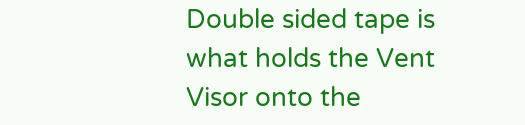Double sided tape is what holds the Vent Visor onto the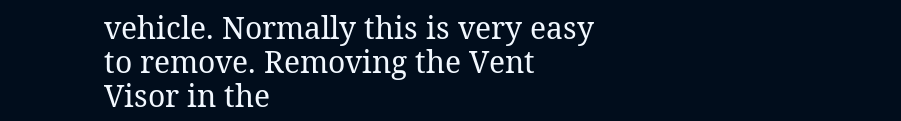vehicle. Normally this is very easy to remove. Removing the Vent Visor in the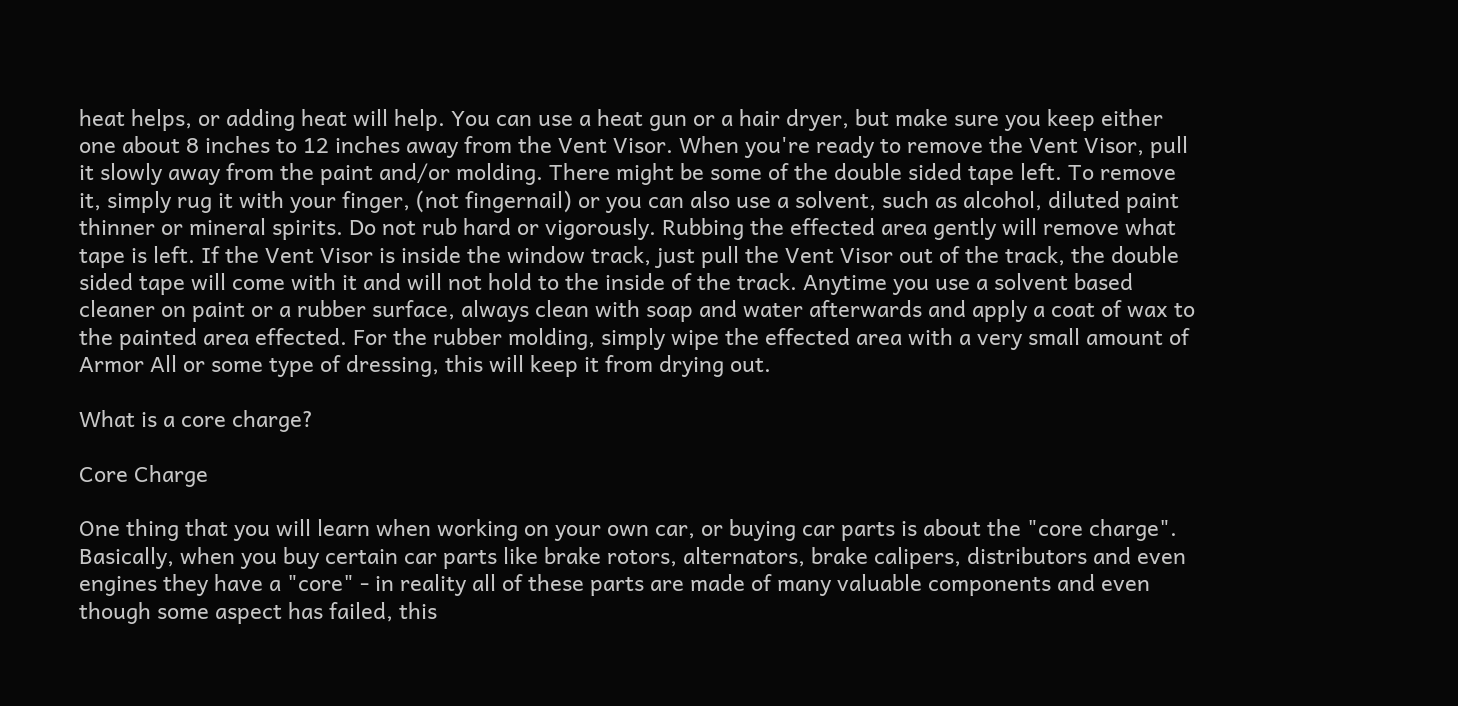heat helps, or adding heat will help. You can use a heat gun or a hair dryer, but make sure you keep either one about 8 inches to 12 inches away from the Vent Visor. When you're ready to remove the Vent Visor, pull it slowly away from the paint and/or molding. There might be some of the double sided tape left. To remove it, simply rug it with your finger, (not fingernail) or you can also use a solvent, such as alcohol, diluted paint thinner or mineral spirits. Do not rub hard or vigorously. Rubbing the effected area gently will remove what tape is left. If the Vent Visor is inside the window track, just pull the Vent Visor out of the track, the double sided tape will come with it and will not hold to the inside of the track. Anytime you use a solvent based cleaner on paint or a rubber surface, always clean with soap and water afterwards and apply a coat of wax to the painted area effected. For the rubber molding, simply wipe the effected area with a very small amount of Armor All or some type of dressing, this will keep it from drying out.

What is a core charge?

Core Charge

One thing that you will learn when working on your own car, or buying car parts is about the "core charge". Basically, when you buy certain car parts like brake rotors, alternators, brake calipers, distributors and even engines they have a "core" - in reality all of these parts are made of many valuable components and even though some aspect has failed, this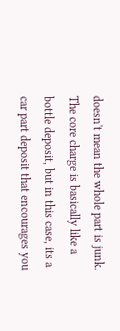doesn't mean the whole part is junk. The core charge is basically like a bottle deposit, but in this case, its a car part deposit that encourages you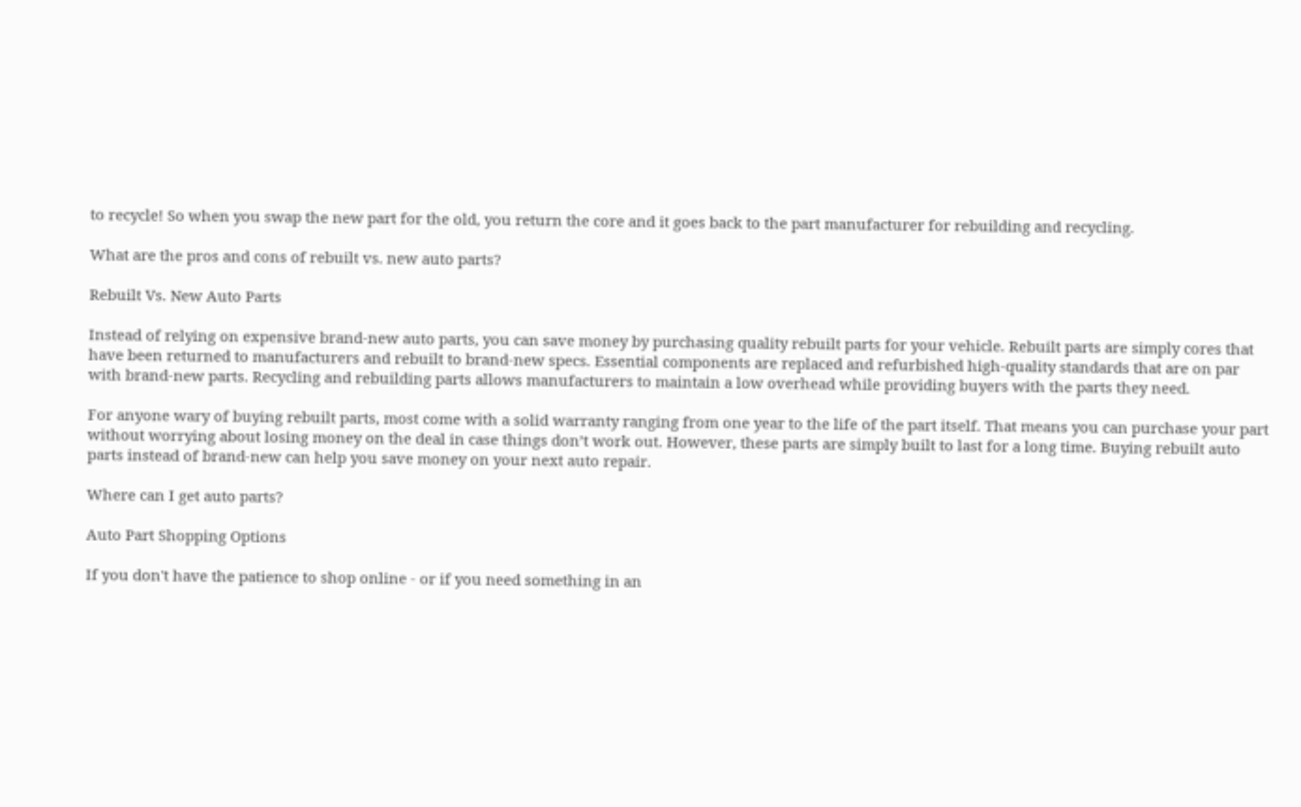to recycle! So when you swap the new part for the old, you return the core and it goes back to the part manufacturer for rebuilding and recycling.

What are the pros and cons of rebuilt vs. new auto parts?

Rebuilt Vs. New Auto Parts

Instead of relying on expensive brand-new auto parts, you can save money by purchasing quality rebuilt parts for your vehicle. Rebuilt parts are simply cores that have been returned to manufacturers and rebuilt to brand-new specs. Essential components are replaced and refurbished high-quality standards that are on par with brand-new parts. Recycling and rebuilding parts allows manufacturers to maintain a low overhead while providing buyers with the parts they need.

For anyone wary of buying rebuilt parts, most come with a solid warranty ranging from one year to the life of the part itself. That means you can purchase your part without worrying about losing money on the deal in case things don’t work out. However, these parts are simply built to last for a long time. Buying rebuilt auto parts instead of brand-new can help you save money on your next auto repair.

Where can I get auto parts?

Auto Part Shopping Options

If you don't have the patience to shop online - or if you need something in an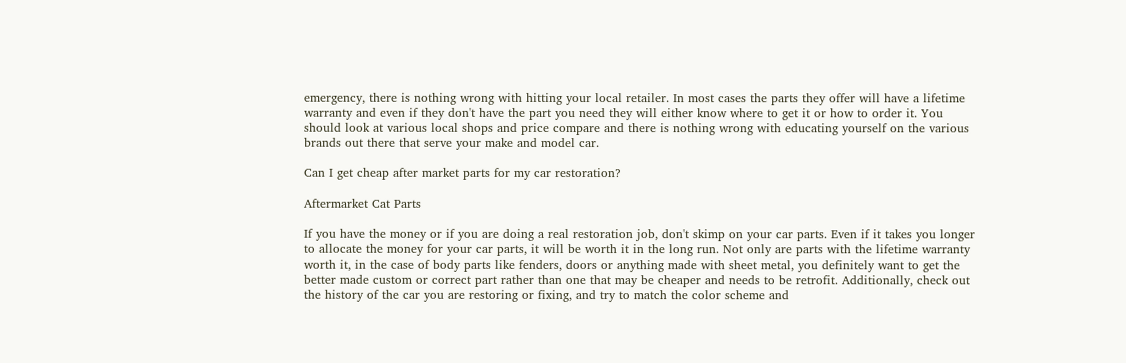emergency, there is nothing wrong with hitting your local retailer. In most cases the parts they offer will have a lifetime warranty and even if they don't have the part you need they will either know where to get it or how to order it. You should look at various local shops and price compare and there is nothing wrong with educating yourself on the various brands out there that serve your make and model car.

Can I get cheap after market parts for my car restoration?

Aftermarket Cat Parts

If you have the money or if you are doing a real restoration job, don't skimp on your car parts. Even if it takes you longer to allocate the money for your car parts, it will be worth it in the long run. Not only are parts with the lifetime warranty worth it, in the case of body parts like fenders, doors or anything made with sheet metal, you definitely want to get the better made custom or correct part rather than one that may be cheaper and needs to be retrofit. Additionally, check out the history of the car you are restoring or fixing, and try to match the color scheme and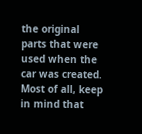the original parts that were used when the car was created. Most of all, keep in mind that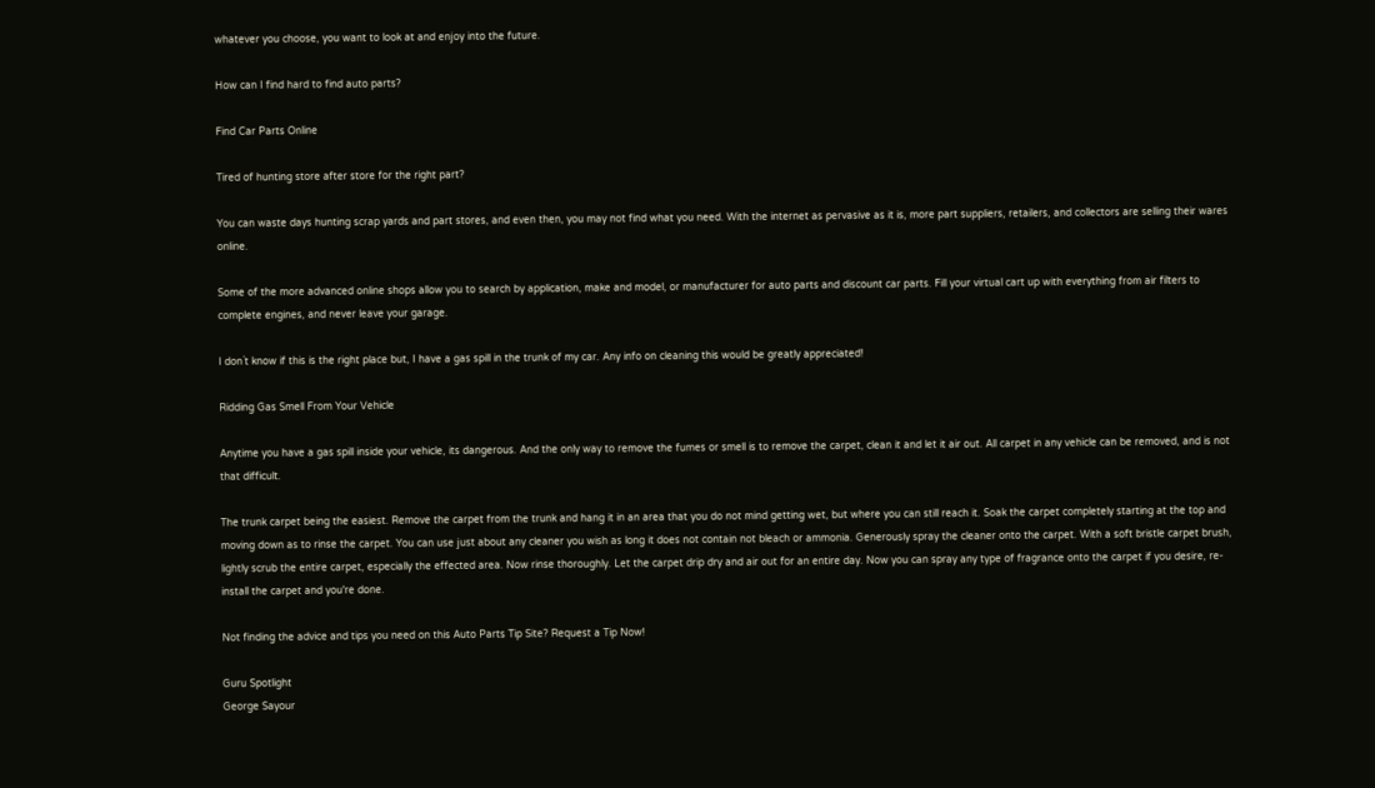whatever you choose, you want to look at and enjoy into the future.

How can I find hard to find auto parts?

Find Car Parts Online

Tired of hunting store after store for the right part?

You can waste days hunting scrap yards and part stores, and even then, you may not find what you need. With the internet as pervasive as it is, more part suppliers, retailers, and collectors are selling their wares online.

Some of the more advanced online shops allow you to search by application, make and model, or manufacturer for auto parts and discount car parts. Fill your virtual cart up with everything from air filters to complete engines, and never leave your garage.

I don`t know if this is the right place but, I have a gas spill in the trunk of my car. Any info on cleaning this would be greatly appreciated!

Ridding Gas Smell From Your Vehicle

Anytime you have a gas spill inside your vehicle, its dangerous. And the only way to remove the fumes or smell is to remove the carpet, clean it and let it air out. All carpet in any vehicle can be removed, and is not that difficult.

The trunk carpet being the easiest. Remove the carpet from the trunk and hang it in an area that you do not mind getting wet, but where you can still reach it. Soak the carpet completely starting at the top and moving down as to rinse the carpet. You can use just about any cleaner you wish as long it does not contain not bleach or ammonia. Generously spray the cleaner onto the carpet. With a soft bristle carpet brush, lightly scrub the entire carpet, especially the effected area. Now rinse thoroughly. Let the carpet drip dry and air out for an entire day. Now you can spray any type of fragrance onto the carpet if you desire, re-install the carpet and you're done.

Not finding the advice and tips you need on this Auto Parts Tip Site? Request a Tip Now!

Guru Spotlight
George Sayour